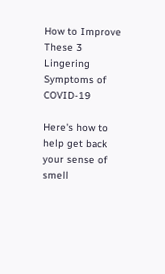How to Improve These 3 Lingering Symptoms of COVID-19

Here's how to help get back your sense of smell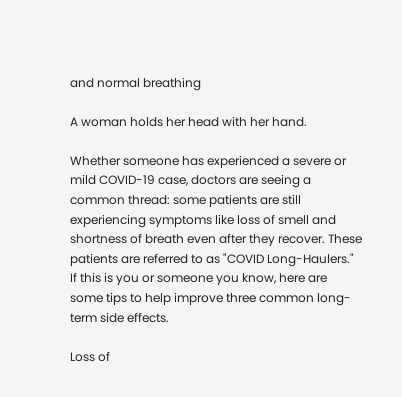and normal breathing

A woman holds her head with her hand.

Whether someone has experienced a severe or mild COVID-19 case, doctors are seeing a common thread: some patients are still experiencing symptoms like loss of smell and shortness of breath even after they recover. These patients are referred to as "COVID Long-Haulers." If this is you or someone you know, here are some tips to help improve three common long-term side effects.

Loss of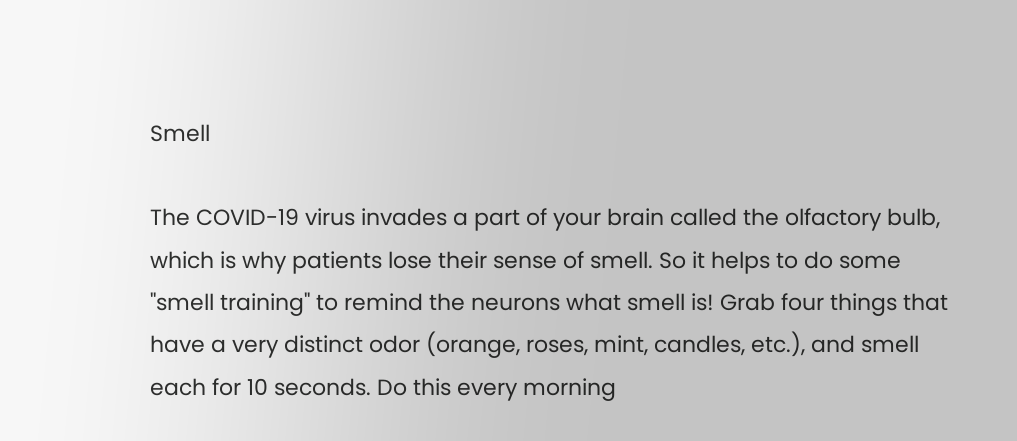Smell

The COVID-19 virus invades a part of your brain called the olfactory bulb, which is why patients lose their sense of smell. So it helps to do some "smell training" to remind the neurons what smell is! Grab four things that have a very distinct odor (orange, roses, mint, candles, etc.), and smell each for 10 seconds. Do this every morning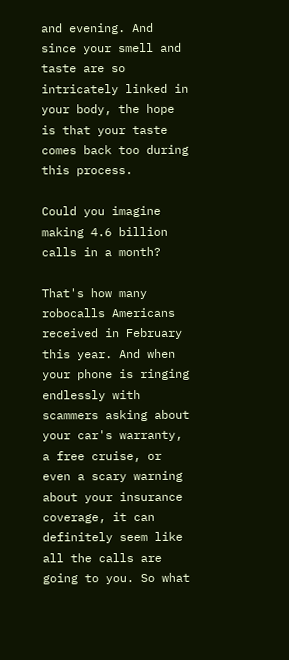and evening. And since your smell and taste are so intricately linked in your body, the hope is that your taste comes back too during this process.

Could you imagine making 4.6 billion calls in a month?

That's how many robocalls Americans received in February this year. And when your phone is ringing endlessly with scammers asking about your car's warranty, a free cruise, or even a scary warning about your insurance coverage, it can definitely seem like all the calls are going to you. So what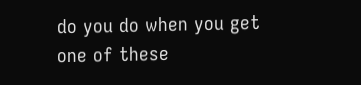do you do when you get one of these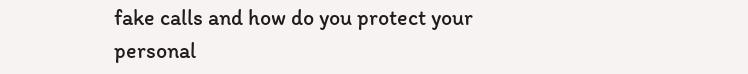fake calls and how do you protect your personal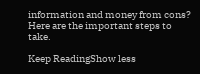information and money from cons? Here are the important steps to take.

Keep ReadingShow less